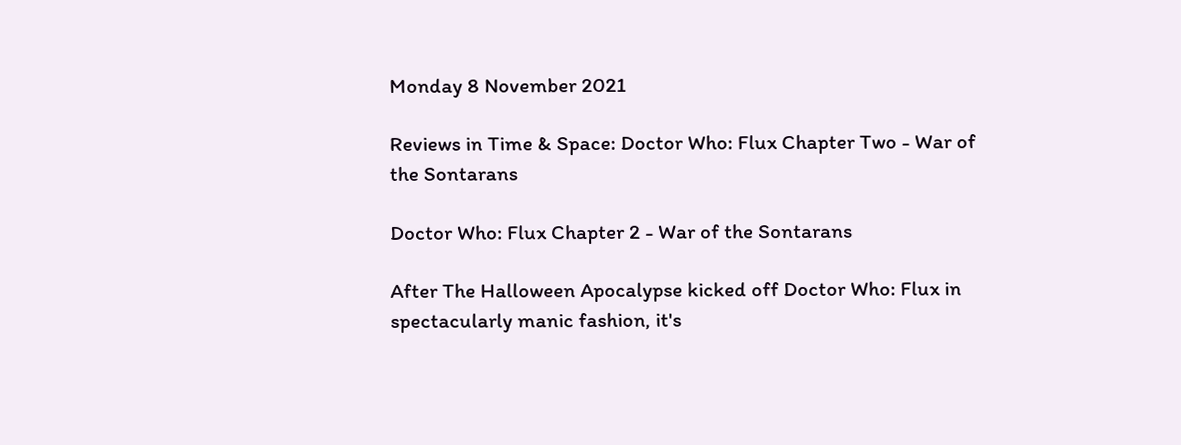Monday 8 November 2021

Reviews in Time & Space: Doctor Who: Flux Chapter Two - War of the Sontarans

Doctor Who: Flux Chapter 2 - War of the Sontarans

After The Halloween Apocalypse kicked off Doctor Who: Flux in spectacularly manic fashion, it's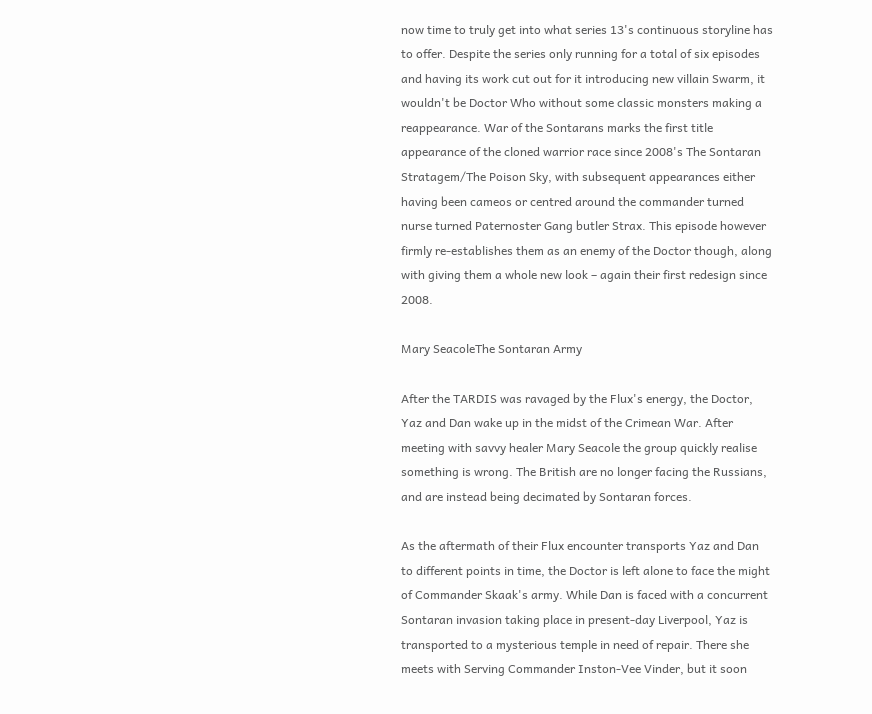now time to truly get into what series 13's continuous storyline has to offer. Despite the series only running for a total of six episodes and having its work cut out for it introducing new villain Swarm, it wouldn't be Doctor Who without some classic monsters making a reappearance. War of the Sontarans marks the first title appearance of the cloned warrior race since 2008's The Sontaran Stratagem/The Poison Sky, with subsequent appearances either having been cameos or centred around the commander turned nurse turned Paternoster Gang butler Strax. This episode however firmly re-establishes them as an enemy of the Doctor though, along with giving them a whole new look – again their first redesign since 2008.

Mary SeacoleThe Sontaran Army

After the TARDIS was ravaged by the Flux's energy, the Doctor, Yaz and Dan wake up in the midst of the Crimean War. After meeting with savvy healer Mary Seacole the group quickly realise something is wrong. The British are no longer facing the Russians, and are instead being decimated by Sontaran forces.

As the aftermath of their Flux encounter transports Yaz and Dan to different points in time, the Doctor is left alone to face the might of Commander Skaak's army. While Dan is faced with a concurrent Sontaran invasion taking place in present-day Liverpool, Yaz is transported to a mysterious temple in need of repair. There she meets with Serving Commander Inston-Vee Vinder, but it soon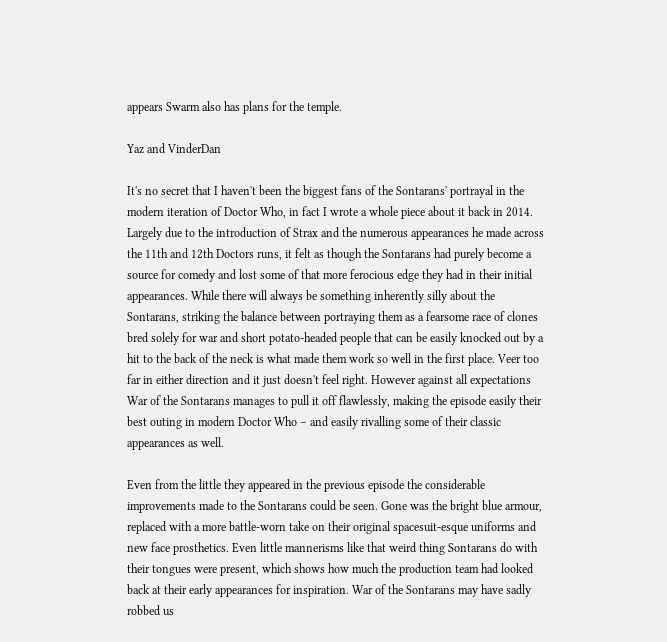appears Swarm also has plans for the temple.

Yaz and VinderDan

It's no secret that I haven't been the biggest fans of the Sontarans' portrayal in the modern iteration of Doctor Who, in fact I wrote a whole piece about it back in 2014. Largely due to the introduction of Strax and the numerous appearances he made across the 11th and 12th Doctors runs, it felt as though the Sontarans had purely become a source for comedy and lost some of that more ferocious edge they had in their initial appearances. While there will always be something inherently silly about the Sontarans, striking the balance between portraying them as a fearsome race of clones bred solely for war and short potato-headed people that can be easily knocked out by a hit to the back of the neck is what made them work so well in the first place. Veer too far in either direction and it just doesn't feel right. However against all expectations War of the Sontarans manages to pull it off flawlessly, making the episode easily their best outing in modern Doctor Who – and easily rivalling some of their classic appearances as well.

Even from the little they appeared in the previous episode the considerable improvements made to the Sontarans could be seen. Gone was the bright blue armour, replaced with a more battle-worn take on their original spacesuit-esque uniforms and new face prosthetics. Even little mannerisms like that weird thing Sontarans do with their tongues were present, which shows how much the production team had looked back at their early appearances for inspiration. War of the Sontarans may have sadly robbed us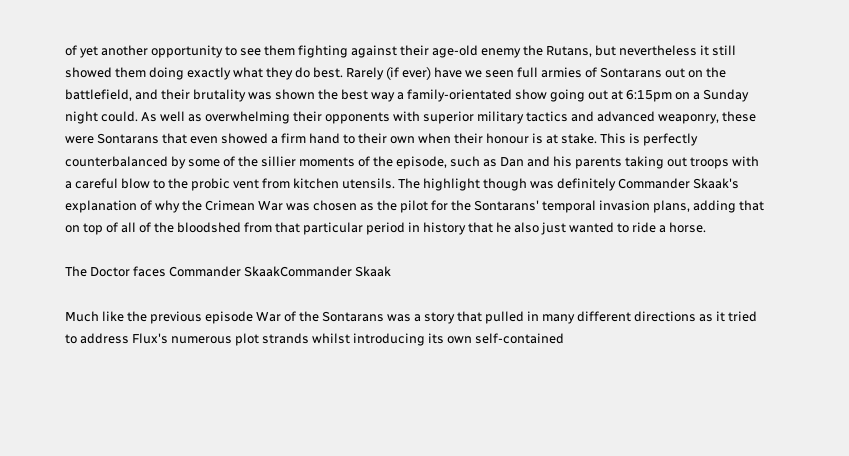of yet another opportunity to see them fighting against their age-old enemy the Rutans, but nevertheless it still showed them doing exactly what they do best. Rarely (if ever) have we seen full armies of Sontarans out on the battlefield, and their brutality was shown the best way a family-orientated show going out at 6:15pm on a Sunday night could. As well as overwhelming their opponents with superior military tactics and advanced weaponry, these were Sontarans that even showed a firm hand to their own when their honour is at stake. This is perfectly counterbalanced by some of the sillier moments of the episode, such as Dan and his parents taking out troops with a careful blow to the probic vent from kitchen utensils. The highlight though was definitely Commander Skaak's explanation of why the Crimean War was chosen as the pilot for the Sontarans' temporal invasion plans, adding that on top of all of the bloodshed from that particular period in history that he also just wanted to ride a horse.

The Doctor faces Commander SkaakCommander Skaak

Much like the previous episode War of the Sontarans was a story that pulled in many different directions as it tried to address Flux's numerous plot strands whilst introducing its own self-contained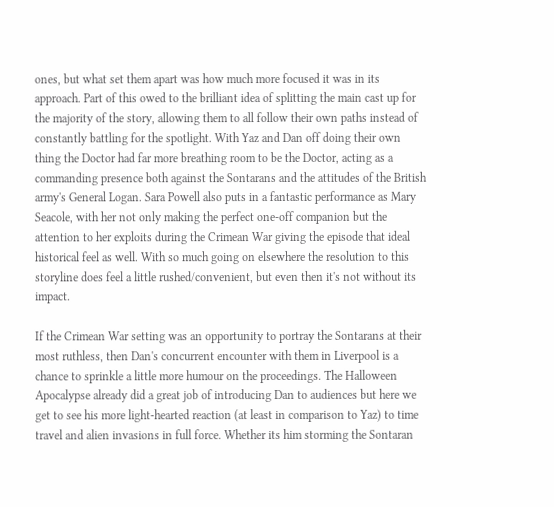ones, but what set them apart was how much more focused it was in its approach. Part of this owed to the brilliant idea of splitting the main cast up for the majority of the story, allowing them to all follow their own paths instead of constantly battling for the spotlight. With Yaz and Dan off doing their own thing the Doctor had far more breathing room to be the Doctor, acting as a commanding presence both against the Sontarans and the attitudes of the British army's General Logan. Sara Powell also puts in a fantastic performance as Mary Seacole, with her not only making the perfect one-off companion but the attention to her exploits during the Crimean War giving the episode that ideal historical feel as well. With so much going on elsewhere the resolution to this storyline does feel a little rushed/convenient, but even then it's not without its impact.

If the Crimean War setting was an opportunity to portray the Sontarans at their most ruthless, then Dan's concurrent encounter with them in Liverpool is a chance to sprinkle a little more humour on the proceedings. The Halloween Apocalypse already did a great job of introducing Dan to audiences but here we get to see his more light-hearted reaction (at least in comparison to Yaz) to time travel and alien invasions in full force. Whether its him storming the Sontaran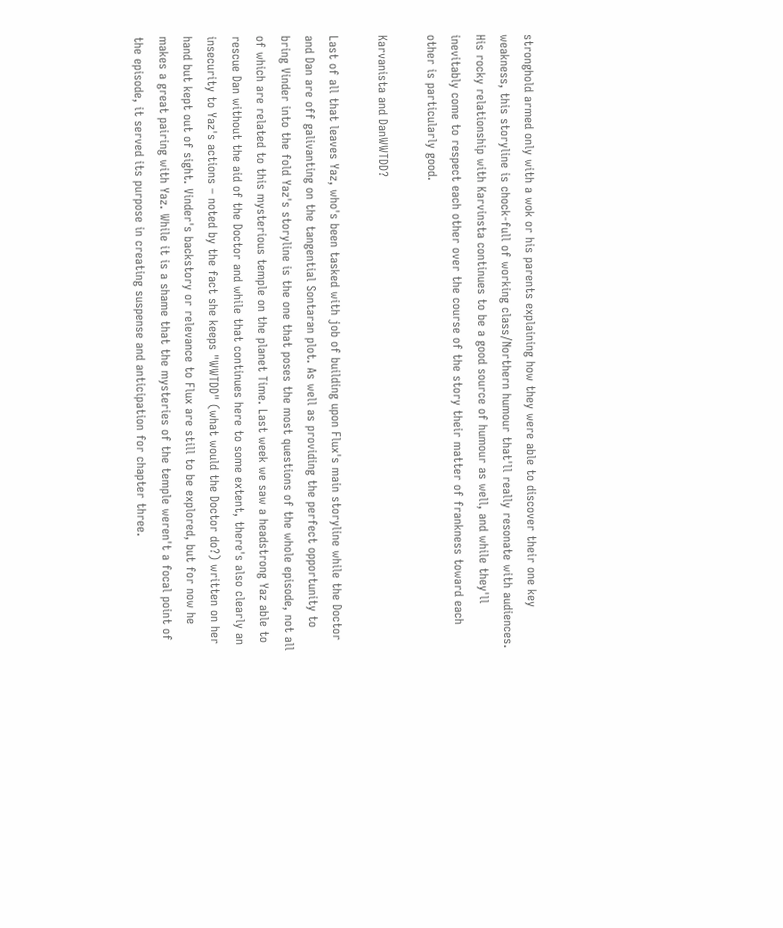stronghold armed only with a wok or his parents explaining how they were able to discover their one key weakness, this storyline is chock-full of working class/Northern humour that'll really resonate with audiences. His rocky relationship with Karvinsta continues to be a good source of humour as well, and while they'll inevitably come to respect each other over the course of the story their matter of frankness toward each other is particularly good.

Karvanista and DanWWTDD?

Last of all that leaves Yaz, who's been tasked with job of building upon Flux's main storyline while the Doctor and Dan are off galivanting on the tangential Sontaran plot. As well as providing the perfect opportunity to bring Vinder into the fold Yaz's storyline is the one that poses the most questions of the whole episode, not all of which are related to this mysterious temple on the planet Time. Last week we saw a headstrong Yaz able to rescue Dan without the aid of the Doctor and while that continues here to some extent, there's also clearly an insecurity to Yaz's actions – noted by the fact she keeps "WWTDD" (what would the Doctor do?) written on her hand but kept out of sight. Vinder's backstory or relevance to Flux are still to be explored, but for now he makes a great pairing with Yaz. While it is a shame that the mysteries of the temple weren't a focal point of the episode, it served its purpose in creating suspense and anticipation for chapter three.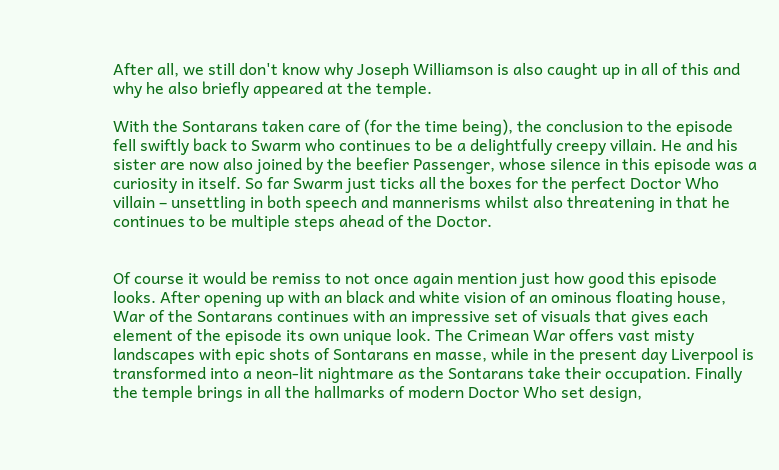After all, we still don't know why Joseph Williamson is also caught up in all of this and why he also briefly appeared at the temple.

With the Sontarans taken care of (for the time being), the conclusion to the episode fell swiftly back to Swarm who continues to be a delightfully creepy villain. He and his sister are now also joined by the beefier Passenger, whose silence in this episode was a curiosity in itself. So far Swarm just ticks all the boxes for the perfect Doctor Who villain – unsettling in both speech and mannerisms whilst also threatening in that he continues to be multiple steps ahead of the Doctor.


Of course it would be remiss to not once again mention just how good this episode looks. After opening up with an black and white vision of an ominous floating house, War of the Sontarans continues with an impressive set of visuals that gives each element of the episode its own unique look. The Crimean War offers vast misty landscapes with epic shots of Sontarans en masse, while in the present day Liverpool is transformed into a neon-lit nightmare as the Sontarans take their occupation. Finally the temple brings in all the hallmarks of modern Doctor Who set design,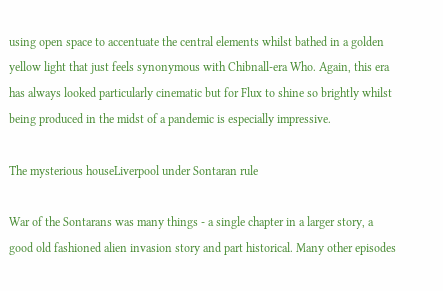using open space to accentuate the central elements whilst bathed in a golden yellow light that just feels synonymous with Chibnall-era Who. Again, this era has always looked particularly cinematic but for Flux to shine so brightly whilst being produced in the midst of a pandemic is especially impressive.

The mysterious houseLiverpool under Sontaran rule

War of the Sontarans was many things - a single chapter in a larger story, a good old fashioned alien invasion story and part historical. Many other episodes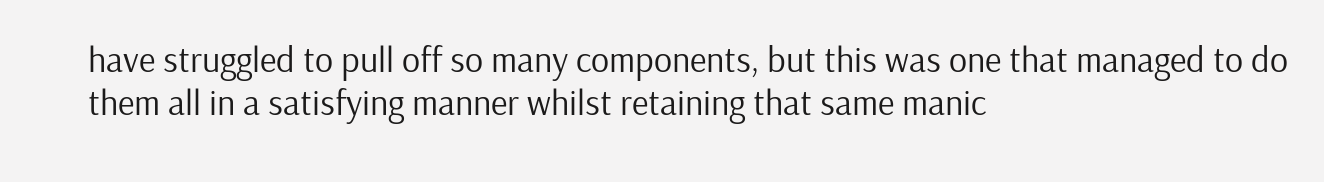have struggled to pull off so many components, but this was one that managed to do them all in a satisfying manner whilst retaining that same manic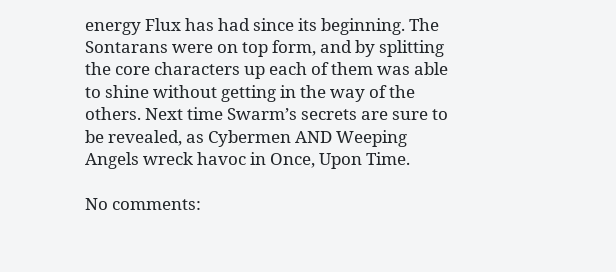energy Flux has had since its beginning. The Sontarans were on top form, and by splitting the core characters up each of them was able to shine without getting in the way of the others. Next time Swarm’s secrets are sure to be revealed, as Cybermen AND Weeping Angels wreck havoc in Once, Upon Time.

No comments: